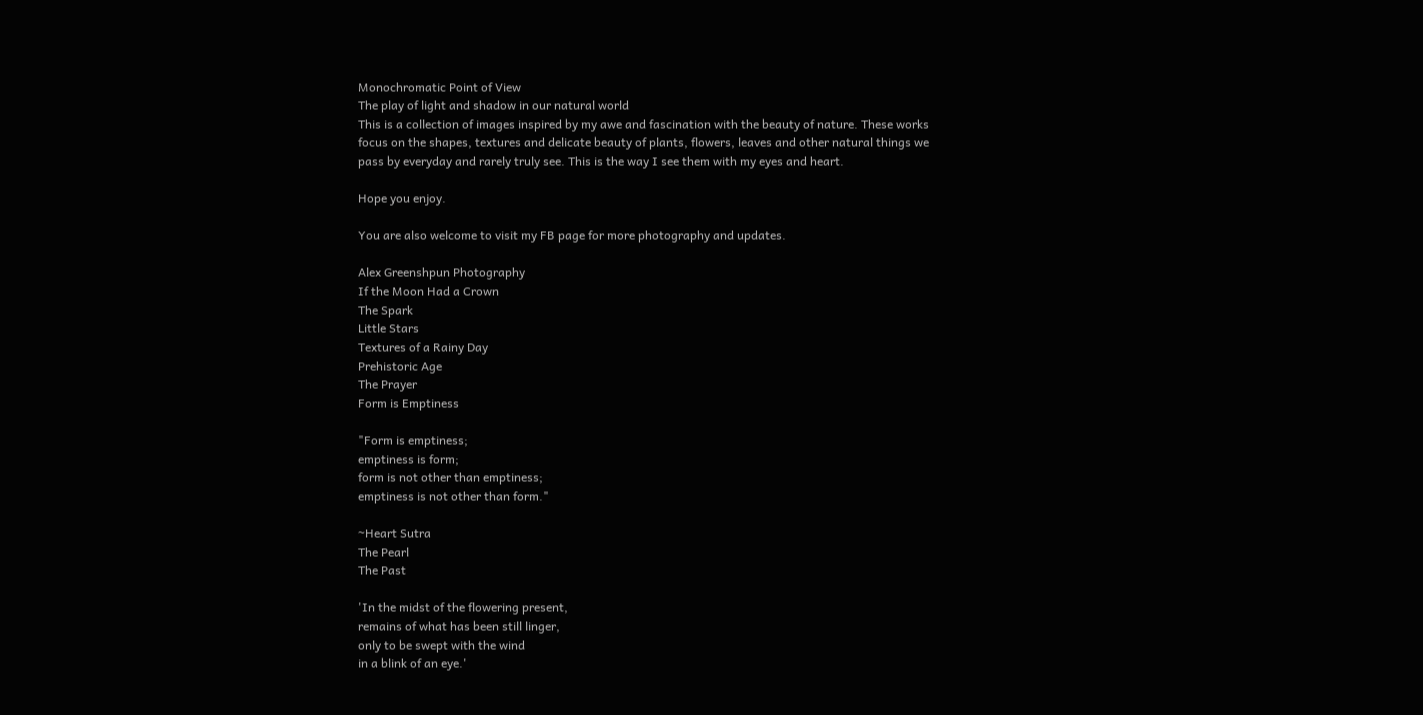Monochromatic Point of View
The play of light and shadow in our natural world
This is a collection of images inspired by my awe and fascination with the beauty of nature. These works focus on the shapes, textures and delicate beauty of plants, flowers, leaves and other natural things we pass by everyday and rarely truly see. This is the way I see them with my eyes and heart.

Hope you enjoy.

You are also welcome to visit my FB page for more photography and updates.

Alex Greenshpun Photography
If the Moon Had a Crown
The Spark
Little Stars
Textures of a Rainy Day
Prehistoric Age
The Prayer
Form is Emptiness

"Form is emptiness;
emptiness is form;
form is not other than emptiness;
emptiness is not other than form."

~Heart Sutra
The Pearl
The Past

'In the midst of the flowering present,
remains of what has been still linger,
only to be swept with the wind
in a blink of an eye.'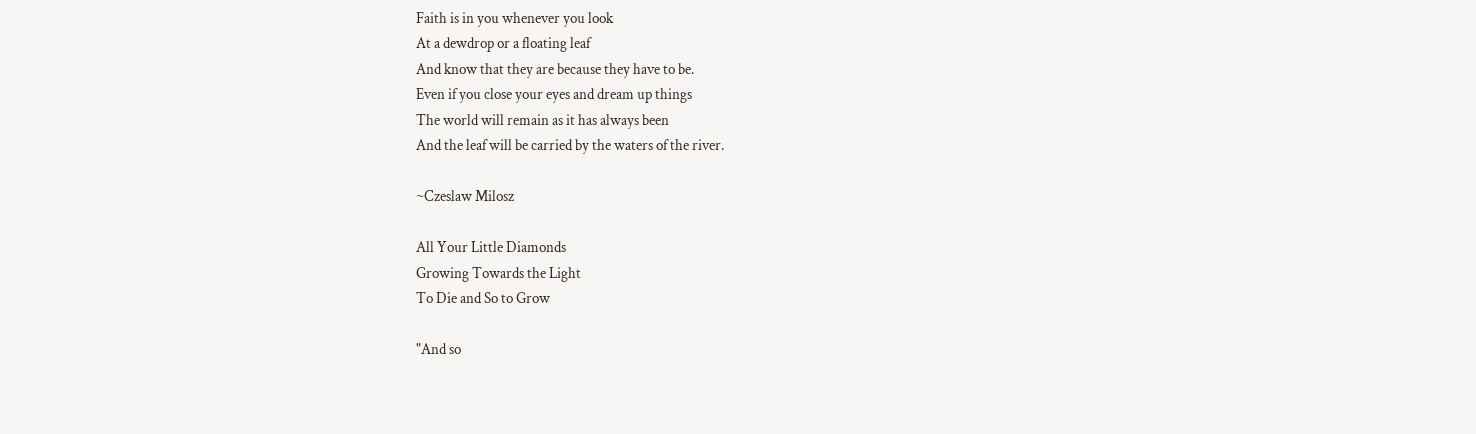Faith is in you whenever you look
At a dewdrop or a floating leaf
And know that they are because they have to be.
Even if you close your eyes and dream up things
The world will remain as it has always been
And the leaf will be carried by the waters of the river.

~Czeslaw Milosz

All Your Little Diamonds
Growing Towards the Light
To Die and So to Grow

"And so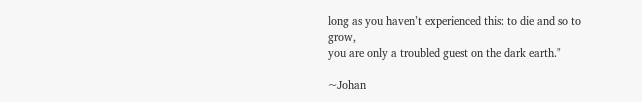long as you haven’t experienced this: to die and so to grow,
you are only a troubled guest on the dark earth."

~Johan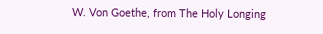W. Von Goethe, from The Holy Longing